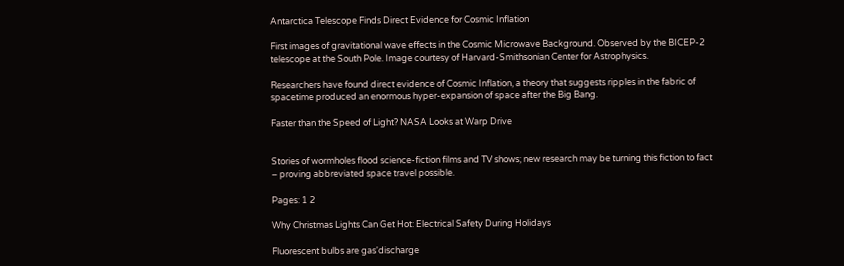Antarctica Telescope Finds Direct Evidence for Cosmic Inflation

First images of gravitational wave effects in the Cosmic Microwave Background. Observed by the BICEP-2 telescope at the South Pole. Image courtesy of Harvard-Smithsonian Center for Astrophysics.

Researchers have found direct evidence of Cosmic Inflation, a theory that suggests ripples in the fabric of spacetime produced an enormous hyper-expansion of space after the Big Bang.

Faster than the Speed of Light? NASA Looks at Warp Drive


Stories of wormholes flood science-fiction films and TV shows; new research may be turning this fiction to fact – proving abbreviated space travel possible.

Pages: 1 2

Why Christmas Lights Can Get Hot: Electrical Safety During Holidays

Fluorescent bulbs are gas'discharge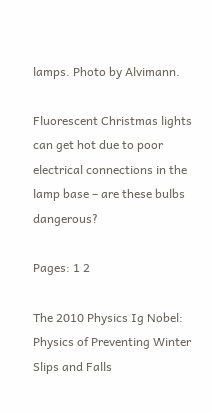lamps. Photo by Alvimann.

Fluorescent Christmas lights can get hot due to poor electrical connections in the lamp base – are these bulbs dangerous?

Pages: 1 2

The 2010 Physics Ig Nobel: Physics of Preventing Winter Slips and Falls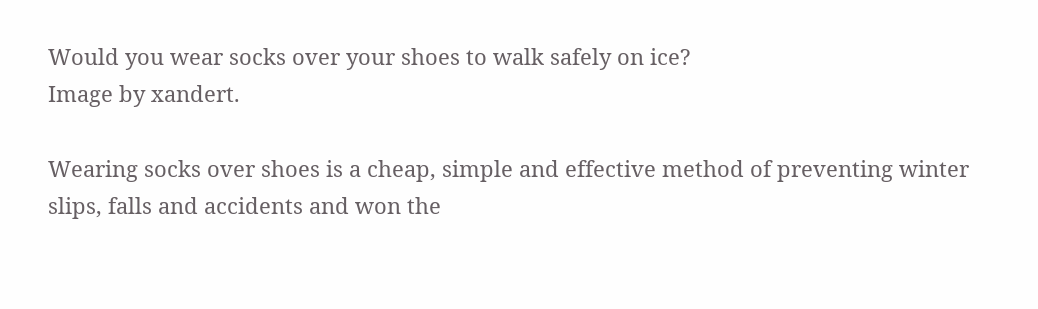Would you wear socks over your shoes to walk safely on ice?
Image by xandert.

Wearing socks over shoes is a cheap, simple and effective method of preventing winter slips, falls and accidents and won the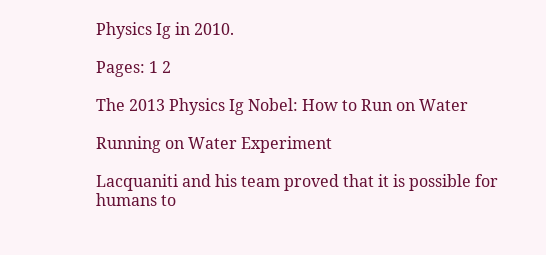Physics Ig in 2010.

Pages: 1 2

The 2013 Physics Ig Nobel: How to Run on Water

Running on Water Experiment

Lacquaniti and his team proved that it is possible for humans to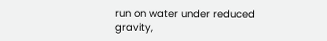run on water under reduced gravity,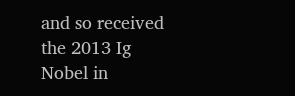and so received the 2013 Ig Nobel in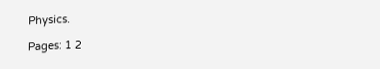Physics.

Pages: 1 2